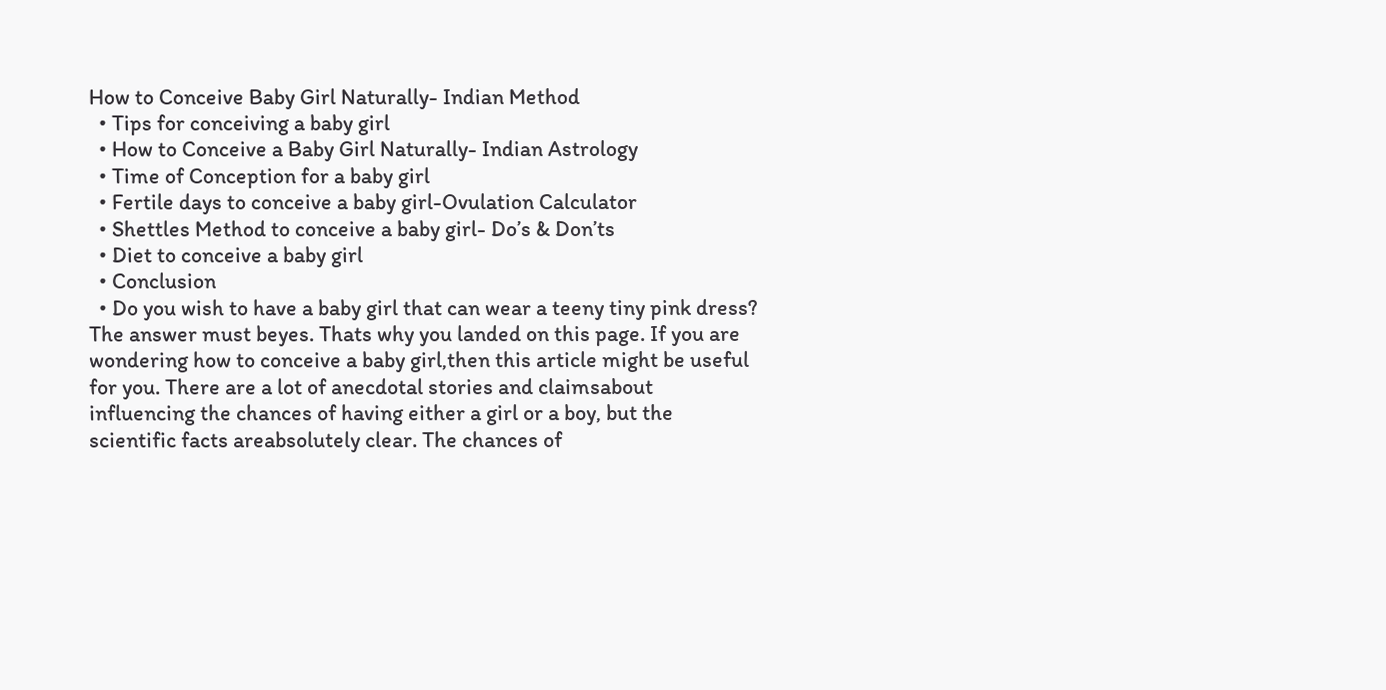How to Conceive Baby Girl Naturally- Indian Method
  • Tips for conceiving a baby girl
  • How to Conceive a Baby Girl Naturally- Indian Astrology
  • Time of Conception for a baby girl
  • Fertile days to conceive a baby girl-Ovulation Calculator
  • Shettles Method to conceive a baby girl- Do’s & Don’ts
  • Diet to conceive a baby girl
  • Conclusion
  • Do you wish to have a baby girl that can wear a teeny tiny pink dress? The answer must beyes. Thats why you landed on this page. If you are wondering how to conceive a baby girl,then this article might be useful for you. There are a lot of anecdotal stories and claimsabout influencing the chances of having either a girl or a boy, but the scientific facts areabsolutely clear. The chances of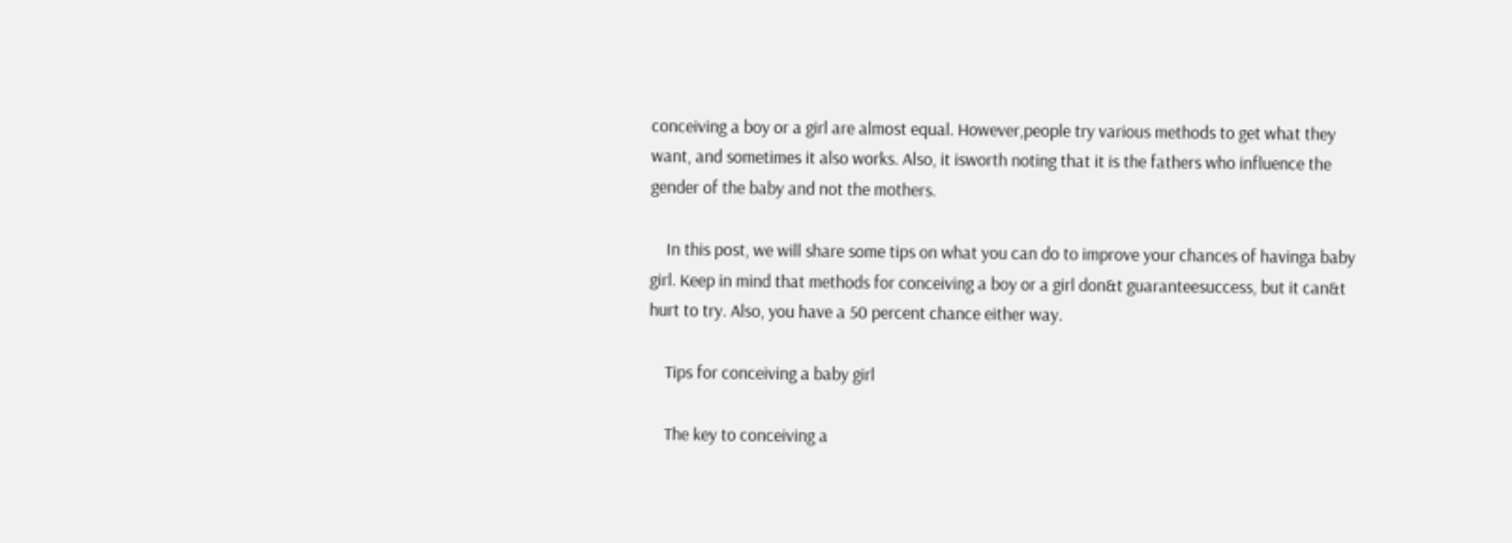conceiving a boy or a girl are almost equal. However,people try various methods to get what they want, and sometimes it also works. Also, it isworth noting that it is the fathers who influence the gender of the baby and not the mothers.

    In this post, we will share some tips on what you can do to improve your chances of havinga baby girl. Keep in mind that methods for conceiving a boy or a girl don&t guaranteesuccess, but it can&t hurt to try. Also, you have a 50 percent chance either way.

    Tips for conceiving a baby girl

    The key to conceiving a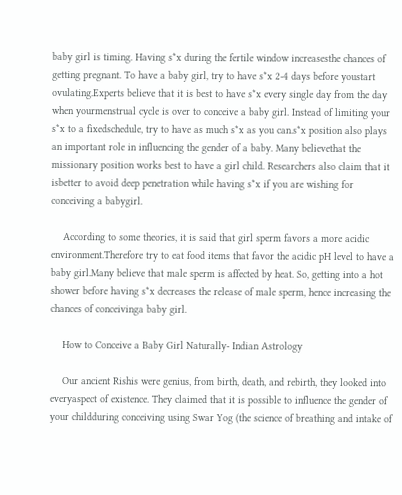baby girl is timing. Having s*x during the fertile window increasesthe chances of getting pregnant. To have a baby girl, try to have s*x 2-4 days before youstart ovulating.Experts believe that it is best to have s*x every single day from the day when yourmenstrual cycle is over to conceive a baby girl. Instead of limiting your s*x to a fixedschedule, try to have as much s*x as you can.s*x position also plays an important role in influencing the gender of a baby. Many believethat the missionary position works best to have a girl child. Researchers also claim that it isbetter to avoid deep penetration while having s*x if you are wishing for conceiving a babygirl.

    According to some theories, it is said that girl sperm favors a more acidic environment.Therefore try to eat food items that favor the acidic pH level to have a baby girl.Many believe that male sperm is affected by heat. So, getting into a hot shower before having s*x decreases the release of male sperm, hence increasing the chances of conceivinga baby girl.

    How to Conceive a Baby Girl Naturally- Indian Astrology

    Our ancient Rishis were genius, from birth, death, and rebirth, they looked into everyaspect of existence. They claimed that it is possible to influence the gender of your childduring conceiving using Swar Yog (the science of breathing and intake of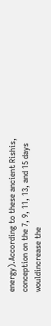energy).According to these ancient Rishis, conception on the 7, 9, 11, 13, and 15 days wouldincrease the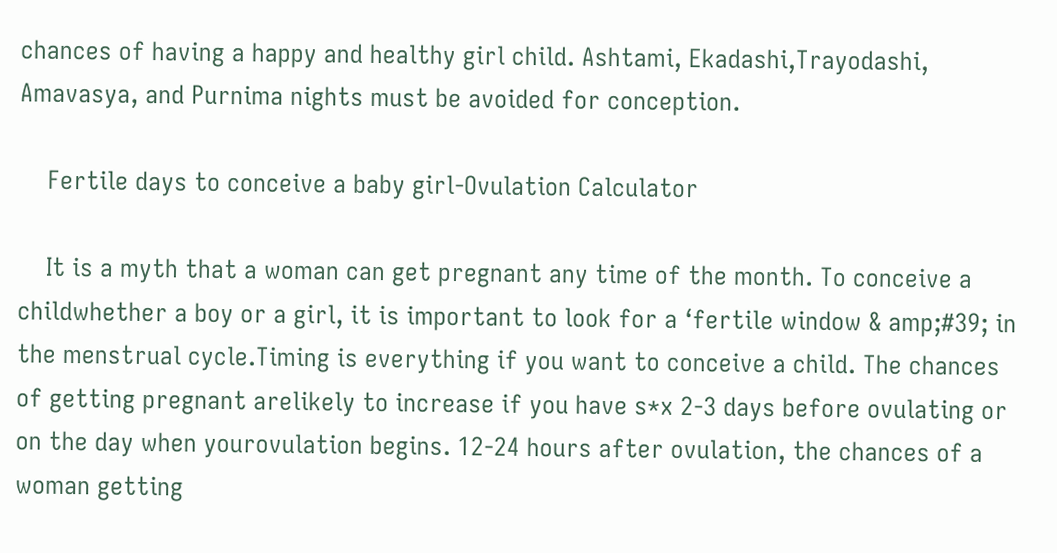chances of having a happy and healthy girl child. Ashtami, Ekadashi,Trayodashi, Amavasya, and Purnima nights must be avoided for conception.

    Fertile days to conceive a baby girl-Ovulation Calculator

    It is a myth that a woman can get pregnant any time of the month. To conceive a childwhether a boy or a girl, it is important to look for a ‘fertile window & amp;#39; in the menstrual cycle.Timing is everything if you want to conceive a child. The chances of getting pregnant arelikely to increase if you have s*x 2-3 days before ovulating or on the day when yourovulation begins. 12-24 hours after ovulation, the chances of a woman getting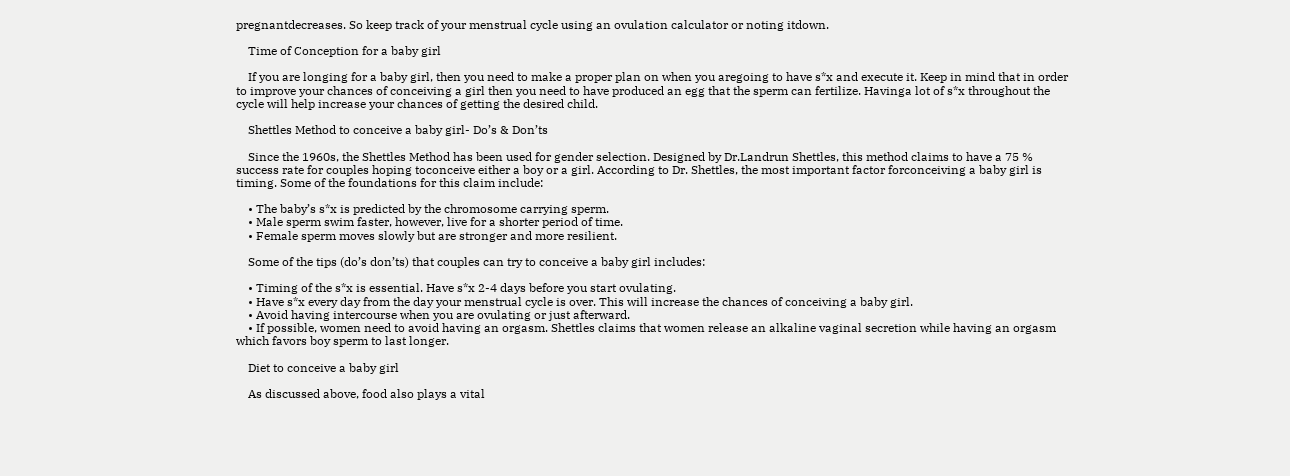pregnantdecreases. So keep track of your menstrual cycle using an ovulation calculator or noting itdown.

    Time of Conception for a baby girl

    If you are longing for a baby girl, then you need to make a proper plan on when you aregoing to have s*x and execute it. Keep in mind that in order to improve your chances of conceiving a girl then you need to have produced an egg that the sperm can fertilize. Havinga lot of s*x throughout the cycle will help increase your chances of getting the desired child.

    Shettles Method to conceive a baby girl- Do’s & Don’ts

    Since the 1960s, the Shettles Method has been used for gender selection. Designed by Dr.Landrun Shettles, this method claims to have a 75 % success rate for couples hoping toconceive either a boy or a girl. According to Dr. Shettles, the most important factor forconceiving a baby girl is timing. Some of the foundations for this claim include:

    • The baby’s s*x is predicted by the chromosome carrying sperm.
    • Male sperm swim faster, however, live for a shorter period of time.
    • Female sperm moves slowly but are stronger and more resilient.

    Some of the tips (do’s don’ts) that couples can try to conceive a baby girl includes:

    • Timing of the s*x is essential. Have s*x 2-4 days before you start ovulating.
    • Have s*x every day from the day your menstrual cycle is over. This will increase the chances of conceiving a baby girl.
    • Avoid having intercourse when you are ovulating or just afterward.
    • If possible, women need to avoid having an orgasm. Shettles claims that women release an alkaline vaginal secretion while having an orgasm which favors boy sperm to last longer.

    Diet to conceive a baby girl

    As discussed above, food also plays a vital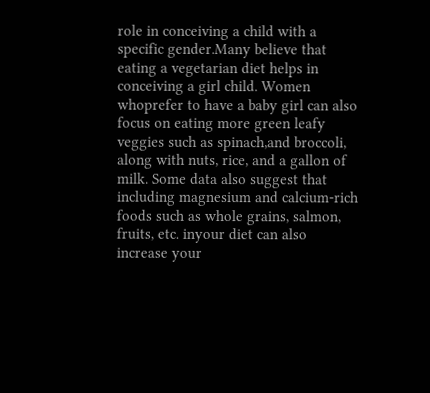role in conceiving a child with a specific gender.Many believe that eating a vegetarian diet helps in conceiving a girl child. Women whoprefer to have a baby girl can also focus on eating more green leafy veggies such as spinach,and broccoli, along with nuts, rice, and a gallon of milk. Some data also suggest that including magnesium and calcium-rich foods such as whole grains, salmon, fruits, etc. inyour diet can also increase your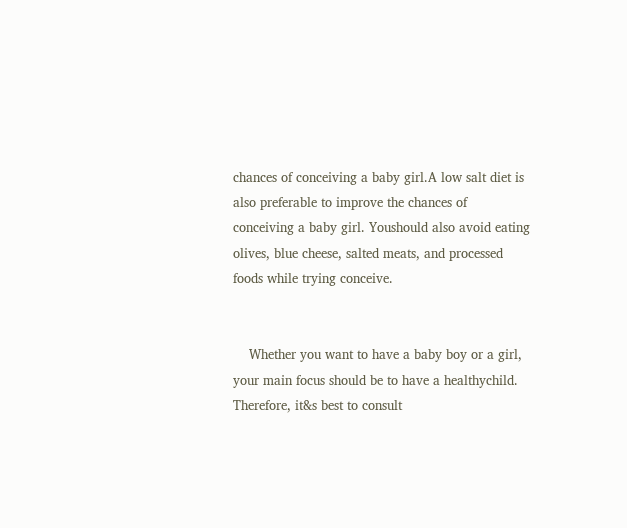chances of conceiving a baby girl.A low salt diet is also preferable to improve the chances of conceiving a baby girl. Youshould also avoid eating olives, blue cheese, salted meats, and processed foods while trying conceive.


    Whether you want to have a baby boy or a girl, your main focus should be to have a healthychild. Therefore, it&s best to consult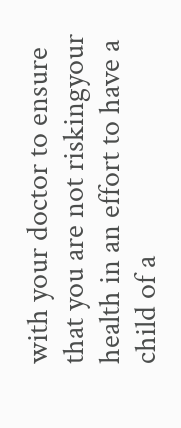with your doctor to ensure that you are not riskingyour health in an effort to have a child of a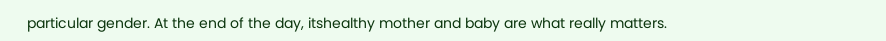particular gender. At the end of the day, itshealthy mother and baby are what really matters.